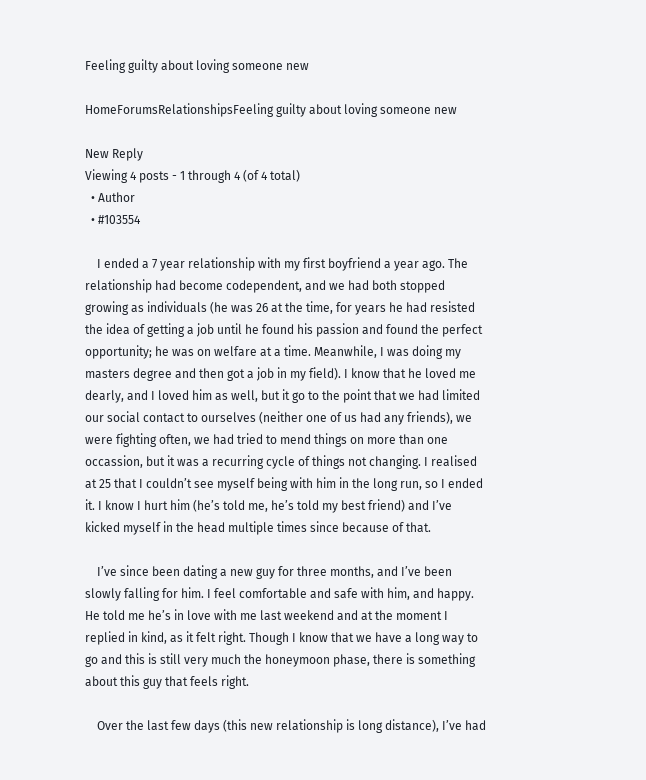Feeling guilty about loving someone new

HomeForumsRelationshipsFeeling guilty about loving someone new

New Reply
Viewing 4 posts - 1 through 4 (of 4 total)
  • Author
  • #103554

    I ended a 7 year relationship with my first boyfriend a year ago. The relationship had become codependent, and we had both stopped growing as individuals (he was 26 at the time, for years he had resisted the idea of getting a job until he found his passion and found the perfect opportunity; he was on welfare at a time. Meanwhile, I was doing my masters degree and then got a job in my field). I know that he loved me dearly, and I loved him as well, but it go to the point that we had limited our social contact to ourselves (neither one of us had any friends), we were fighting often, we had tried to mend things on more than one occassion, but it was a recurring cycle of things not changing. I realised at 25 that I couldn’t see myself being with him in the long run, so I ended it. I know I hurt him (he’s told me, he’s told my best friend) and I’ve kicked myself in the head multiple times since because of that.

    I’ve since been dating a new guy for three months, and I’ve been slowly falling for him. I feel comfortable and safe with him, and happy. He told me he’s in love with me last weekend and at the moment I replied in kind, as it felt right. Though I know that we have a long way to go and this is still very much the honeymoon phase, there is something about this guy that feels right.

    Over the last few days (this new relationship is long distance), I’ve had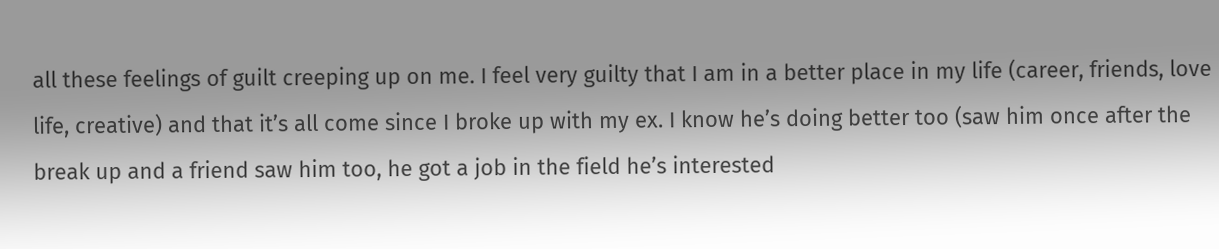all these feelings of guilt creeping up on me. I feel very guilty that I am in a better place in my life (career, friends, love life, creative) and that it’s all come since I broke up with my ex. I know he’s doing better too (saw him once after the break up and a friend saw him too, he got a job in the field he’s interested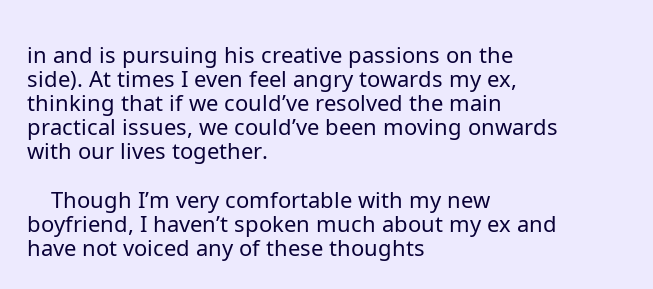in and is pursuing his creative passions on the side). At times I even feel angry towards my ex, thinking that if we could’ve resolved the main practical issues, we could’ve been moving onwards with our lives together.

    Though I’m very comfortable with my new boyfriend, I haven’t spoken much about my ex and have not voiced any of these thoughts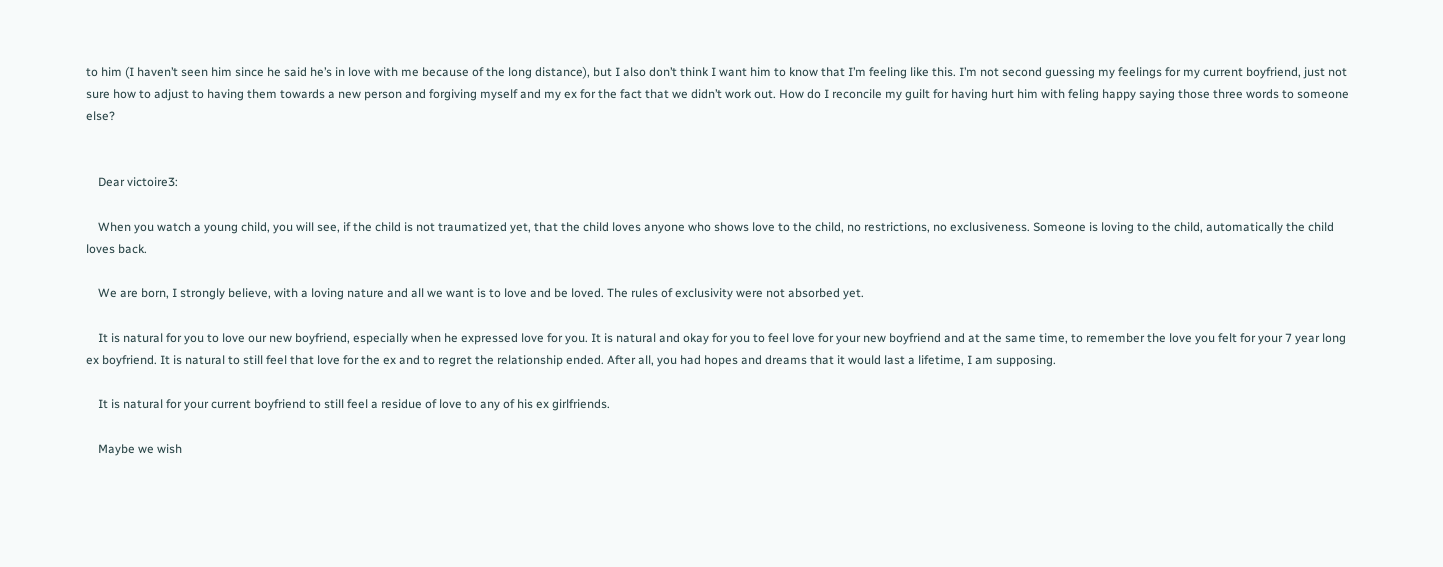to him (I haven’t seen him since he said he’s in love with me because of the long distance), but I also don’t think I want him to know that I’m feeling like this. I’m not second guessing my feelings for my current boyfriend, just not sure how to adjust to having them towards a new person and forgiving myself and my ex for the fact that we didn’t work out. How do I reconcile my guilt for having hurt him with feling happy saying those three words to someone else?


    Dear victoire3:

    When you watch a young child, you will see, if the child is not traumatized yet, that the child loves anyone who shows love to the child, no restrictions, no exclusiveness. Someone is loving to the child, automatically the child loves back.

    We are born, I strongly believe, with a loving nature and all we want is to love and be loved. The rules of exclusivity were not absorbed yet.

    It is natural for you to love our new boyfriend, especially when he expressed love for you. It is natural and okay for you to feel love for your new boyfriend and at the same time, to remember the love you felt for your 7 year long ex boyfriend. It is natural to still feel that love for the ex and to regret the relationship ended. After all, you had hopes and dreams that it would last a lifetime, I am supposing.

    It is natural for your current boyfriend to still feel a residue of love to any of his ex girlfriends.

    Maybe we wish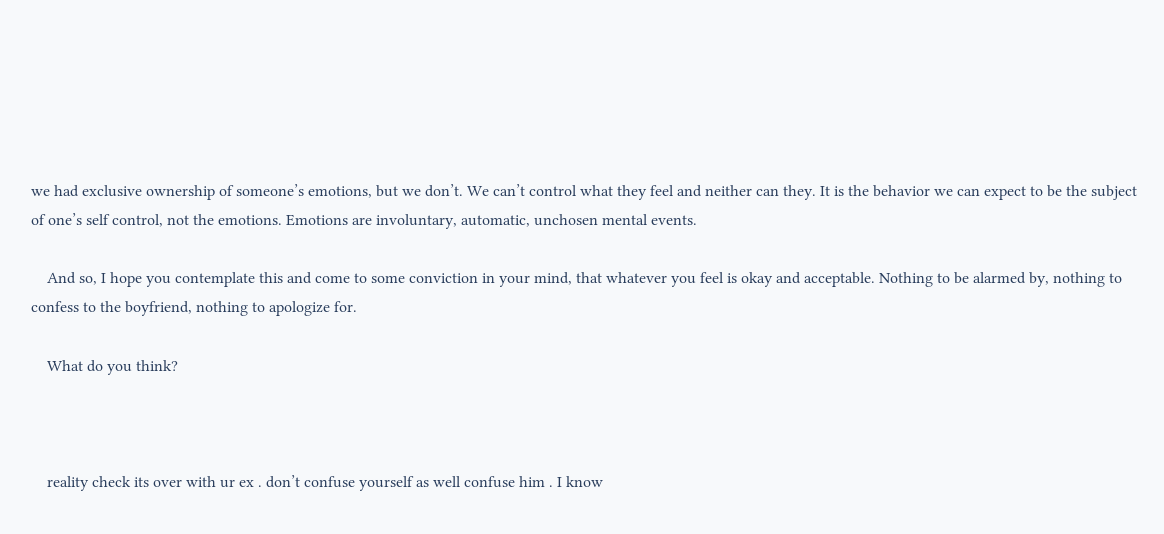we had exclusive ownership of someone’s emotions, but we don’t. We can’t control what they feel and neither can they. It is the behavior we can expect to be the subject of one’s self control, not the emotions. Emotions are involuntary, automatic, unchosen mental events.

    And so, I hope you contemplate this and come to some conviction in your mind, that whatever you feel is okay and acceptable. Nothing to be alarmed by, nothing to confess to the boyfriend, nothing to apologize for.

    What do you think?



    reality check its over with ur ex . don’t confuse yourself as well confuse him . I know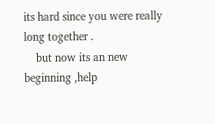its hard since you were really long together .
    but now its an new beginning ,help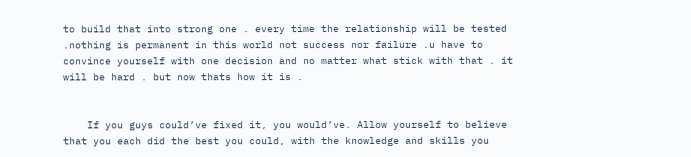to build that into strong one . every time the relationship will be tested .nothing is permanent in this world not success nor failure .u have to convince yourself with one decision and no matter what stick with that . it will be hard . but now thats how it is .


    If you guys could’ve fixed it, you would’ve. Allow yourself to believe that you each did the best you could, with the knowledge and skills you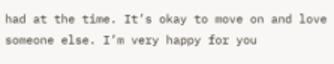had at the time. It’s okay to move on and love someone else. I’m very happy for you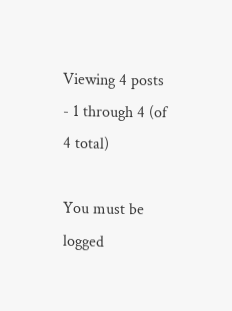Viewing 4 posts - 1 through 4 (of 4 total)

You must be logged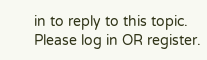in to reply to this topic. Please log in OR register.